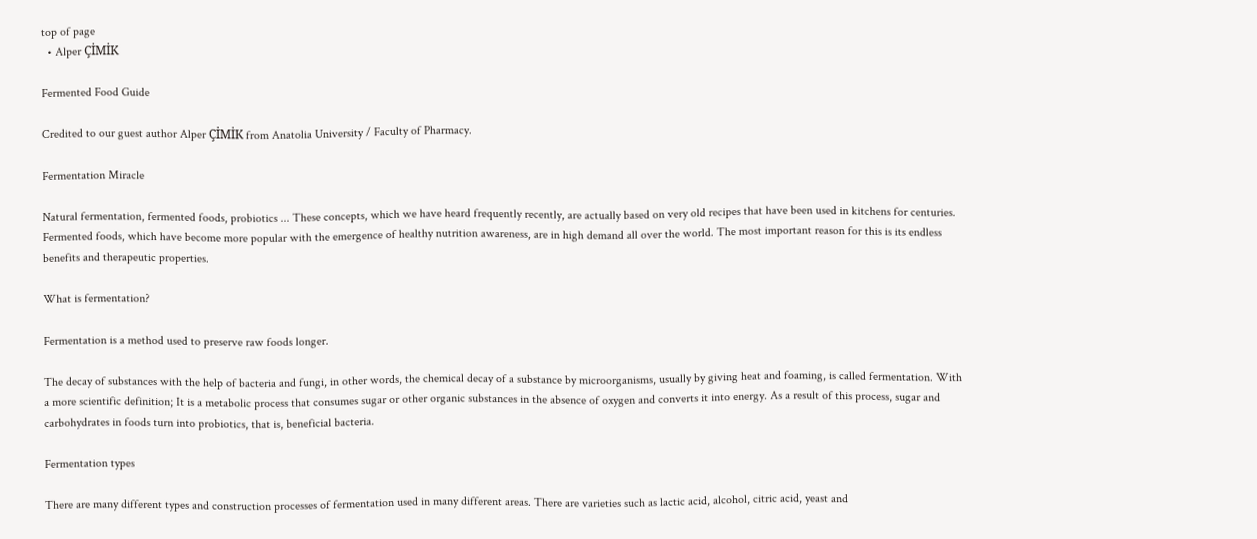top of page
  • Alper ÇİMİK

Fermented Food Guide

Credited to our guest author Alper ÇİMİK from Anatolia University / Faculty of Pharmacy.

Fermentation Miracle

Natural fermentation, fermented foods, probiotics ... These concepts, which we have heard frequently recently, are actually based on very old recipes that have been used in kitchens for centuries. Fermented foods, which have become more popular with the emergence of healthy nutrition awareness, are in high demand all over the world. The most important reason for this is its endless benefits and therapeutic properties.

What is fermentation?

Fermentation is a method used to preserve raw foods longer.

The decay of substances with the help of bacteria and fungi, in other words, the chemical decay of a substance by microorganisms, usually by giving heat and foaming, is called fermentation. With a more scientific definition; It is a metabolic process that consumes sugar or other organic substances in the absence of oxygen and converts it into energy. As a result of this process, sugar and carbohydrates in foods turn into probiotics, that is, beneficial bacteria.

Fermentation types

There are many different types and construction processes of fermentation used in many different areas. There are varieties such as lactic acid, alcohol, citric acid, yeast and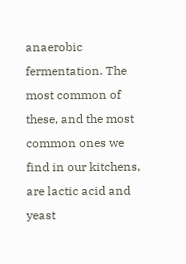anaerobic fermentation. The most common of these, and the most common ones we find in our kitchens, are lactic acid and yeast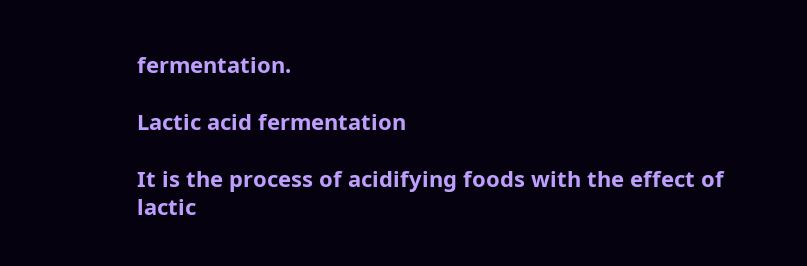fermentation.

Lactic acid fermentation

It is the process of acidifying foods with the effect of lactic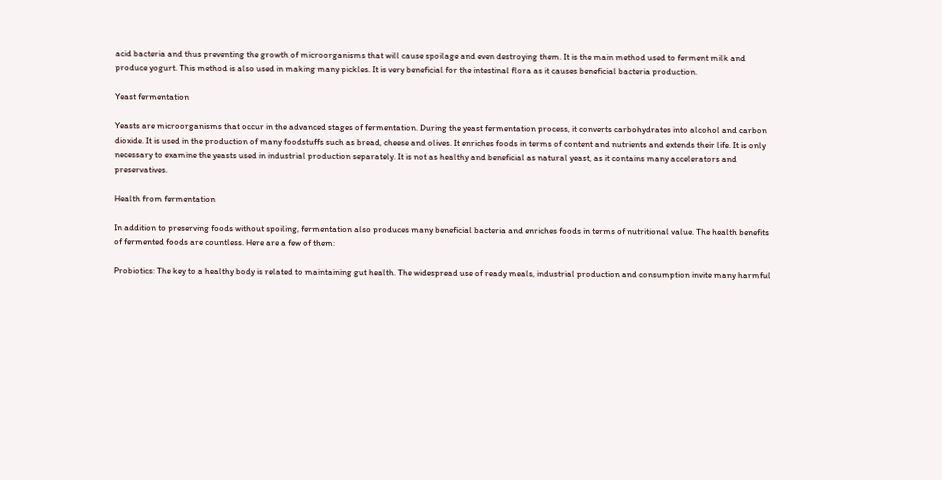acid bacteria and thus preventing the growth of microorganisms that will cause spoilage and even destroying them. It is the main method used to ferment milk and produce yogurt. This method is also used in making many pickles. It is very beneficial for the intestinal flora as it causes beneficial bacteria production.

Yeast fermentation

Yeasts are microorganisms that occur in the advanced stages of fermentation. During the yeast fermentation process, it converts carbohydrates into alcohol and carbon dioxide. It is used in the production of many foodstuffs such as bread, cheese and olives. It enriches foods in terms of content and nutrients and extends their life. It is only necessary to examine the yeasts used in industrial production separately. It is not as healthy and beneficial as natural yeast, as it contains many accelerators and preservatives.

Health from fermentation

In addition to preserving foods without spoiling, fermentation also produces many beneficial bacteria and enriches foods in terms of nutritional value. The health benefits of fermented foods are countless. Here are a few of them:

Probiotics: The key to a healthy body is related to maintaining gut health. The widespread use of ready meals, industrial production and consumption invite many harmful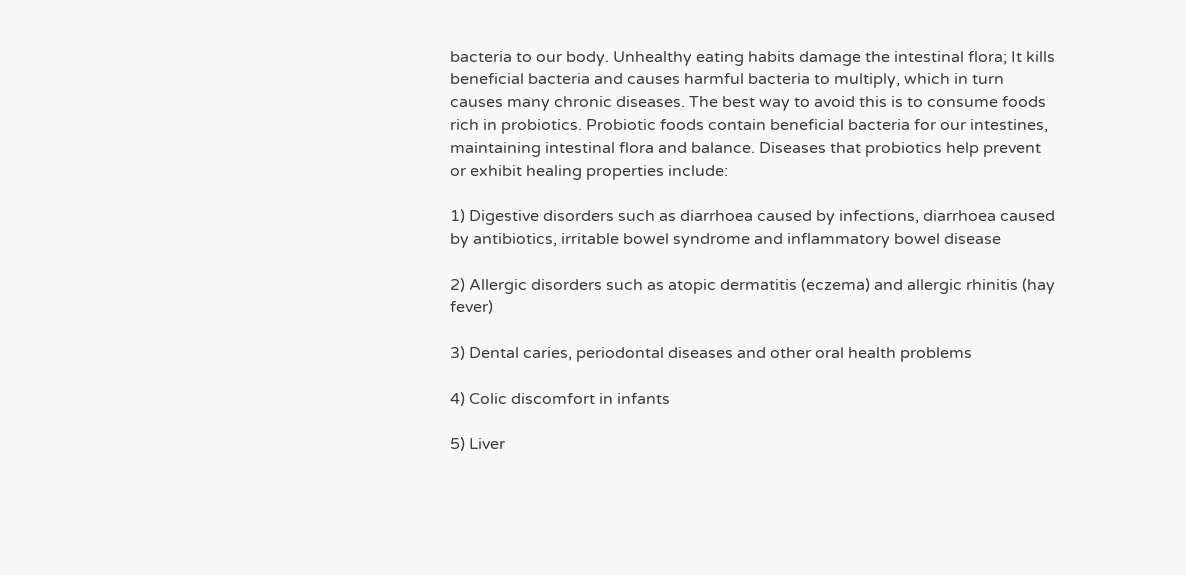bacteria to our body. Unhealthy eating habits damage the intestinal flora; It kills beneficial bacteria and causes harmful bacteria to multiply, which in turn causes many chronic diseases. The best way to avoid this is to consume foods rich in probiotics. Probiotic foods contain beneficial bacteria for our intestines, maintaining intestinal flora and balance. Diseases that probiotics help prevent or exhibit healing properties include:

1) Digestive disorders such as diarrhoea caused by infections, diarrhoea caused by antibiotics, irritable bowel syndrome and inflammatory bowel disease

2) Allergic disorders such as atopic dermatitis (eczema) and allergic rhinitis (hay fever)

3) Dental caries, periodontal diseases and other oral health problems

4) Colic discomfort in infants

5) Liver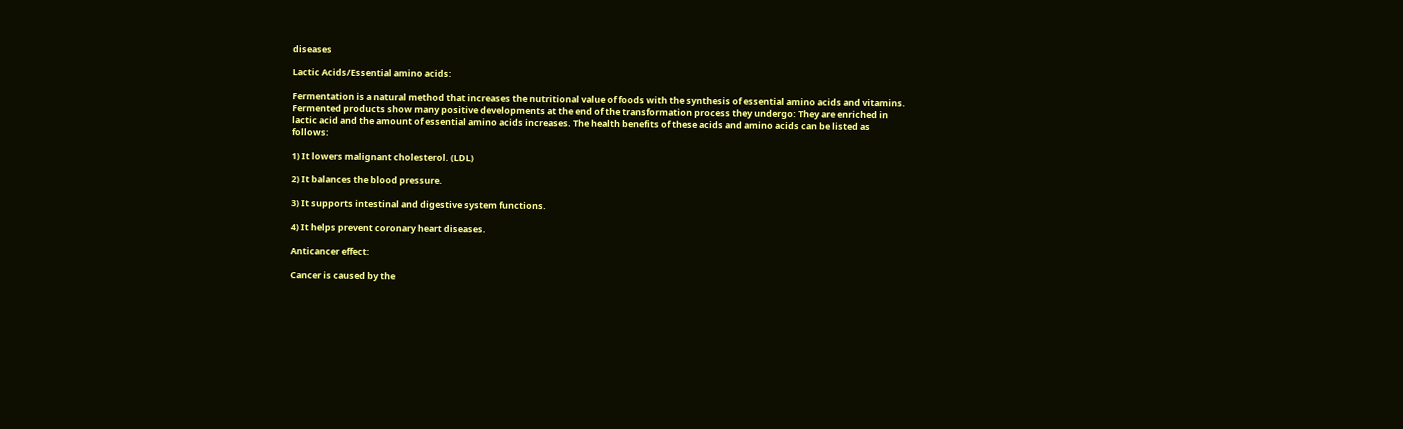diseases

Lactic Acids/Essential amino acids:

Fermentation is a natural method that increases the nutritional value of foods with the synthesis of essential amino acids and vitamins. Fermented products show many positive developments at the end of the transformation process they undergo: They are enriched in lactic acid and the amount of essential amino acids increases. The health benefits of these acids and amino acids can be listed as follows:

1) It lowers malignant cholesterol. (LDL)

2) It balances the blood pressure.

3) It supports intestinal and digestive system functions.

4) It helps prevent coronary heart diseases.

Anticancer effect:

Cancer is caused by the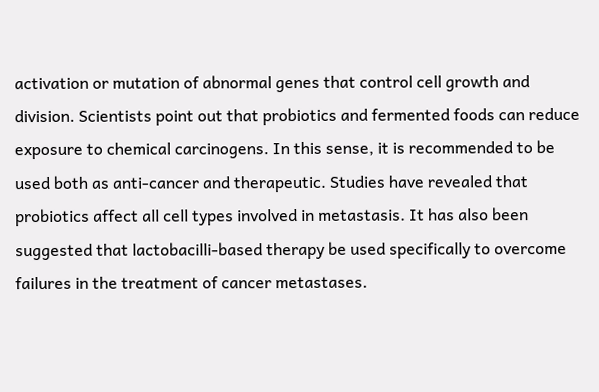activation or mutation of abnormal genes that control cell growth and division. Scientists point out that probiotics and fermented foods can reduce exposure to chemical carcinogens. In this sense, it is recommended to be used both as anti-cancer and therapeutic. Studies have revealed that probiotics affect all cell types involved in metastasis. It has also been suggested that lactobacilli-based therapy be used specifically to overcome failures in the treatment of cancer metastases.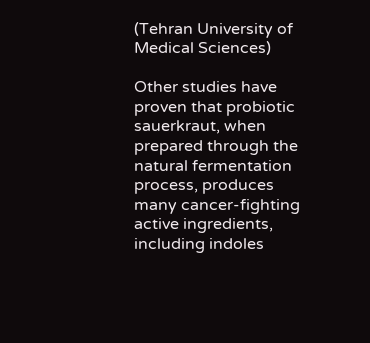(Tehran University of Medical Sciences)

Other studies have proven that probiotic sauerkraut, when prepared through the natural fermentation process, produces many cancer-fighting active ingredients, including indoles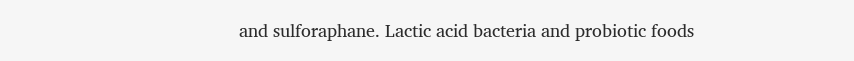and sulforaphane. Lactic acid bacteria and probiotic foods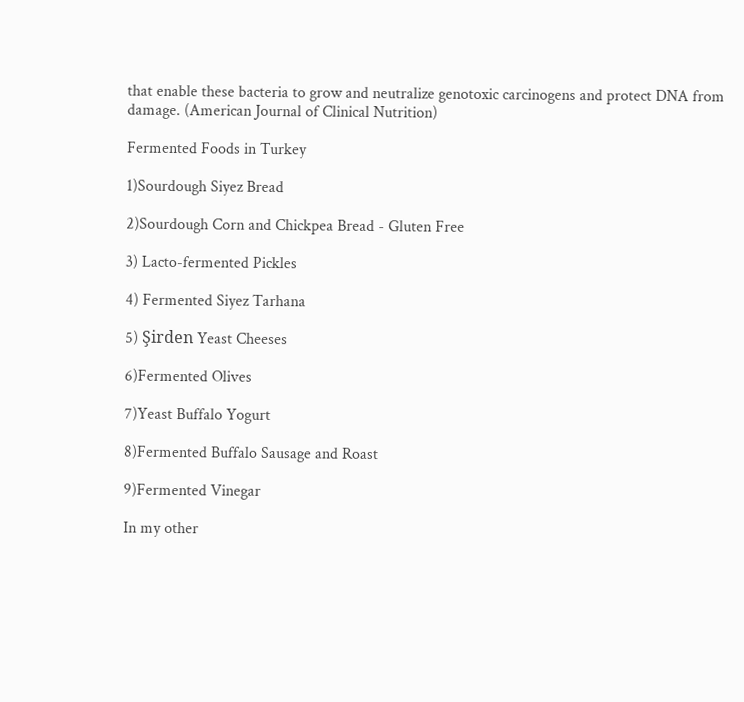that enable these bacteria to grow and neutralize genotoxic carcinogens and protect DNA from damage. (American Journal of Clinical Nutrition)

Fermented Foods in Turkey

1)Sourdough Siyez Bread

2)Sourdough Corn and Chickpea Bread - Gluten Free

3) Lacto-fermented Pickles

4) Fermented Siyez Tarhana

5) Şirden Yeast Cheeses

6)Fermented Olives

7)Yeast Buffalo Yogurt

8)Fermented Buffalo Sausage and Roast

9)Fermented Vinegar

In my other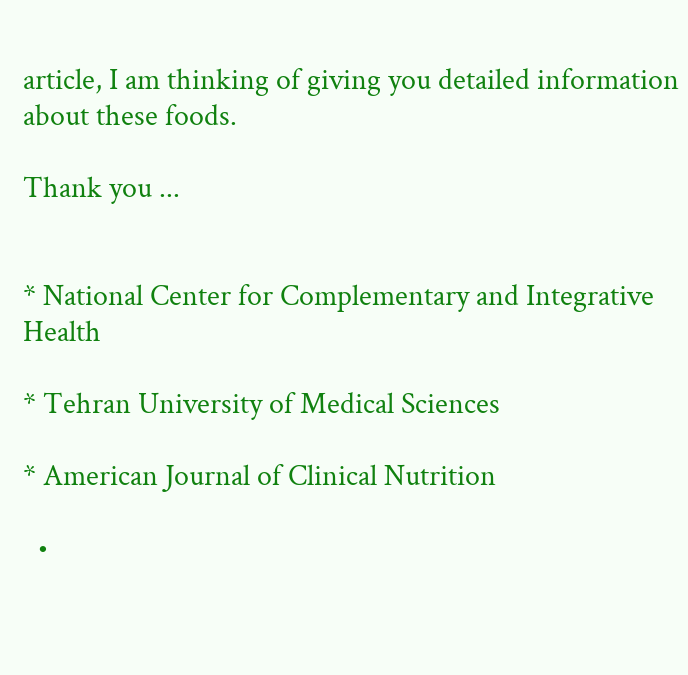article, I am thinking of giving you detailed information about these foods.

Thank you ...


* National Center for Complementary and Integrative Health

* Tehran University of Medical Sciences

* American Journal of Clinical Nutrition

  •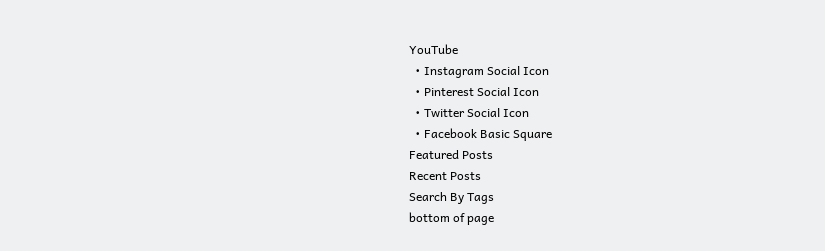YouTube
  • Instagram Social Icon
  • Pinterest Social Icon
  • Twitter Social Icon
  • Facebook Basic Square
Featured Posts
Recent Posts
Search By Tags
bottom of page